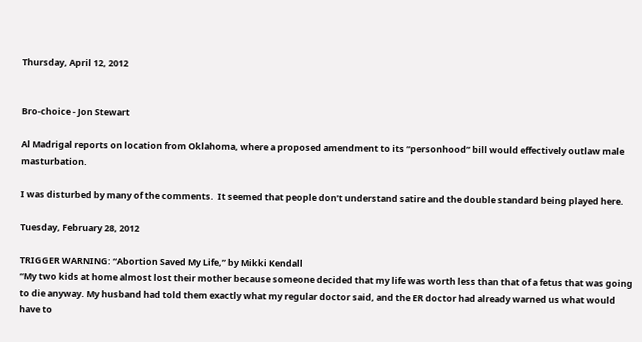Thursday, April 12, 2012


Bro-choice - Jon Stewart

Al Madrigal reports on location from Oklahoma, where a proposed amendment to its “personhood” bill would effectively outlaw male masturbation.

I was disturbed by many of the comments.  It seemed that people don’t understand satire and the double standard being played here.

Tuesday, February 28, 2012

TRIGGER WARNING: “Abortion Saved My Life,” by Mikki Kendall
“My two kids at home almost lost their mother because someone decided that my life was worth less than that of a fetus that was going to die anyway. My husband had told them exactly what my regular doctor said, and the ER doctor had already warned us what would have to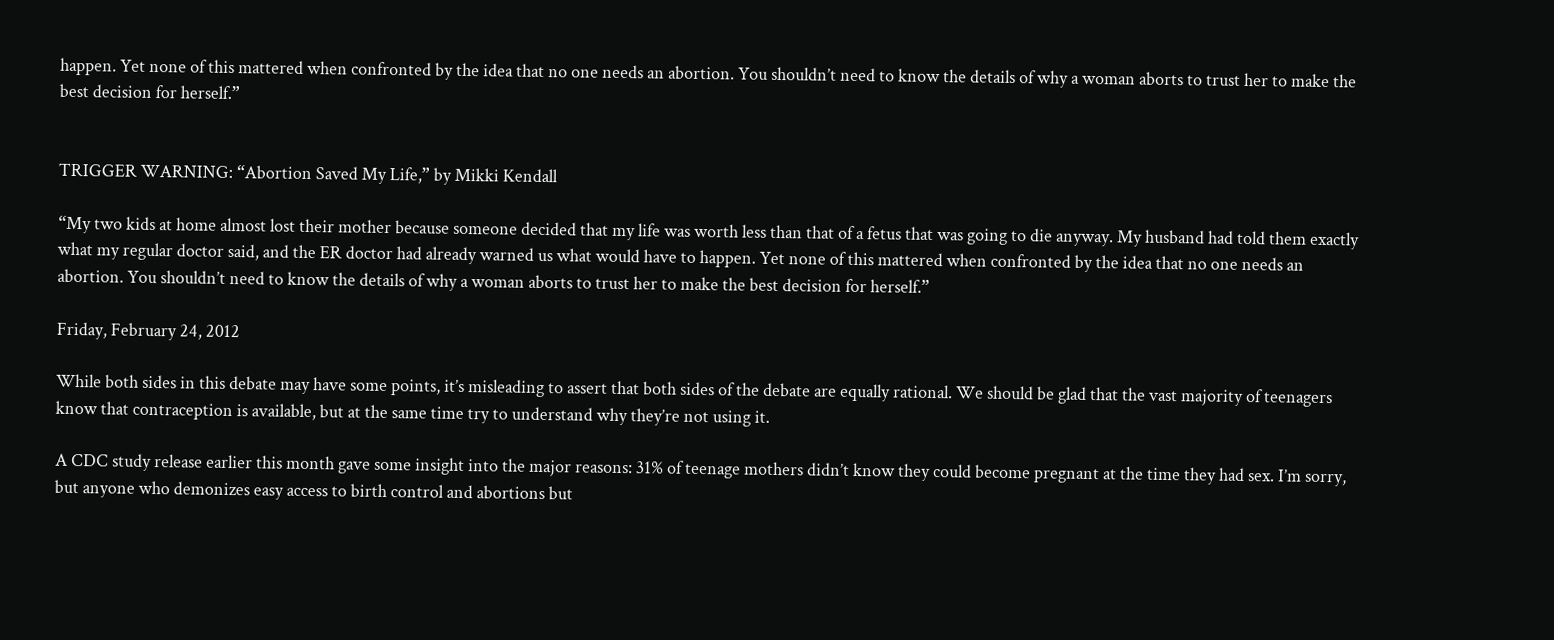happen. Yet none of this mattered when confronted by the idea that no one needs an abortion. You shouldn’t need to know the details of why a woman aborts to trust her to make the best decision for herself.”


TRIGGER WARNING: “Abortion Saved My Life,” by Mikki Kendall

“My two kids at home almost lost their mother because someone decided that my life was worth less than that of a fetus that was going to die anyway. My husband had told them exactly what my regular doctor said, and the ER doctor had already warned us what would have to happen. Yet none of this mattered when confronted by the idea that no one needs an abortion. You shouldn’t need to know the details of why a woman aborts to trust her to make the best decision for herself.”

Friday, February 24, 2012

While both sides in this debate may have some points, it’s misleading to assert that both sides of the debate are equally rational. We should be glad that the vast majority of teenagers know that contraception is available, but at the same time try to understand why they’re not using it.

A CDC study release earlier this month gave some insight into the major reasons: 31% of teenage mothers didn’t know they could become pregnant at the time they had sex. I’m sorry, but anyone who demonizes easy access to birth control and abortions but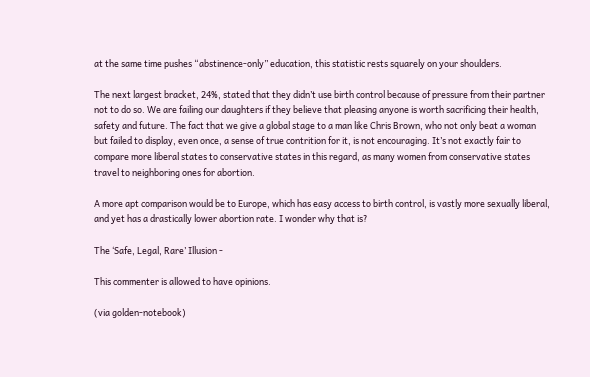at the same time pushes “abstinence-only” education, this statistic rests squarely on your shoulders.

The next largest bracket, 24%, stated that they didn’t use birth control because of pressure from their partner not to do so. We are failing our daughters if they believe that pleasing anyone is worth sacrificing their health, safety and future. The fact that we give a global stage to a man like Chris Brown, who not only beat a woman but failed to display, even once, a sense of true contrition for it, is not encouraging. It’s not exactly fair to compare more liberal states to conservative states in this regard, as many women from conservative states travel to neighboring ones for abortion.

A more apt comparison would be to Europe, which has easy access to birth control, is vastly more sexually liberal, and yet has a drastically lower abortion rate. I wonder why that is?

The ‘Safe, Legal, Rare’ Illusion -

This commenter is allowed to have opinions.

(via golden-notebook)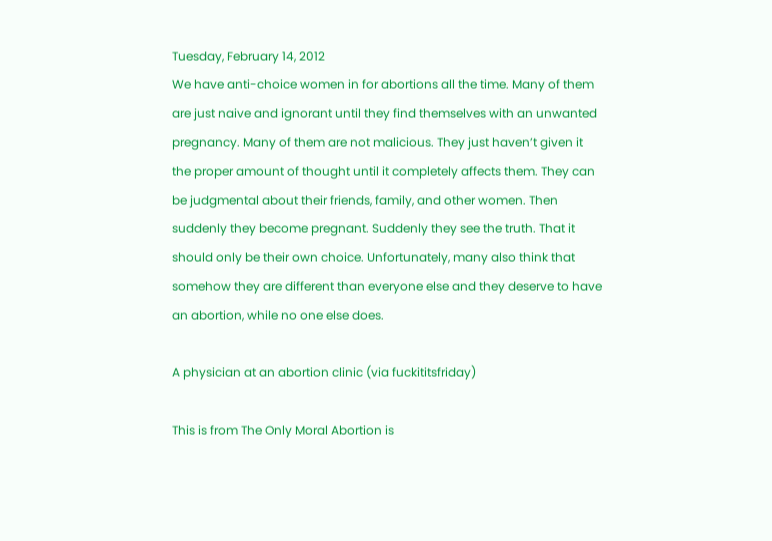Tuesday, February 14, 2012
We have anti-choice women in for abortions all the time. Many of them are just naive and ignorant until they find themselves with an unwanted pregnancy. Many of them are not malicious. They just haven’t given it the proper amount of thought until it completely affects them. They can be judgmental about their friends, family, and other women. Then suddenly they become pregnant. Suddenly they see the truth. That it should only be their own choice. Unfortunately, many also think that somehow they are different than everyone else and they deserve to have an abortion, while no one else does.

A physician at an abortion clinic (via fuckititsfriday)

This is from The Only Moral Abortion is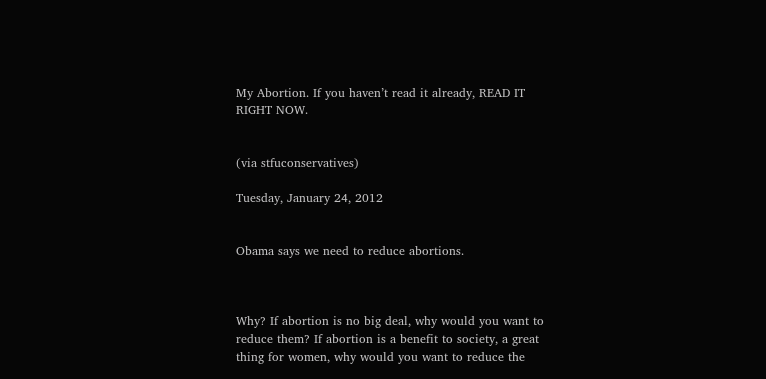My Abortion. If you haven’t read it already, READ IT RIGHT NOW.


(via stfuconservatives)

Tuesday, January 24, 2012


Obama says we need to reduce abortions.



Why? If abortion is no big deal, why would you want to reduce them? If abortion is a benefit to society, a great thing for women, why would you want to reduce the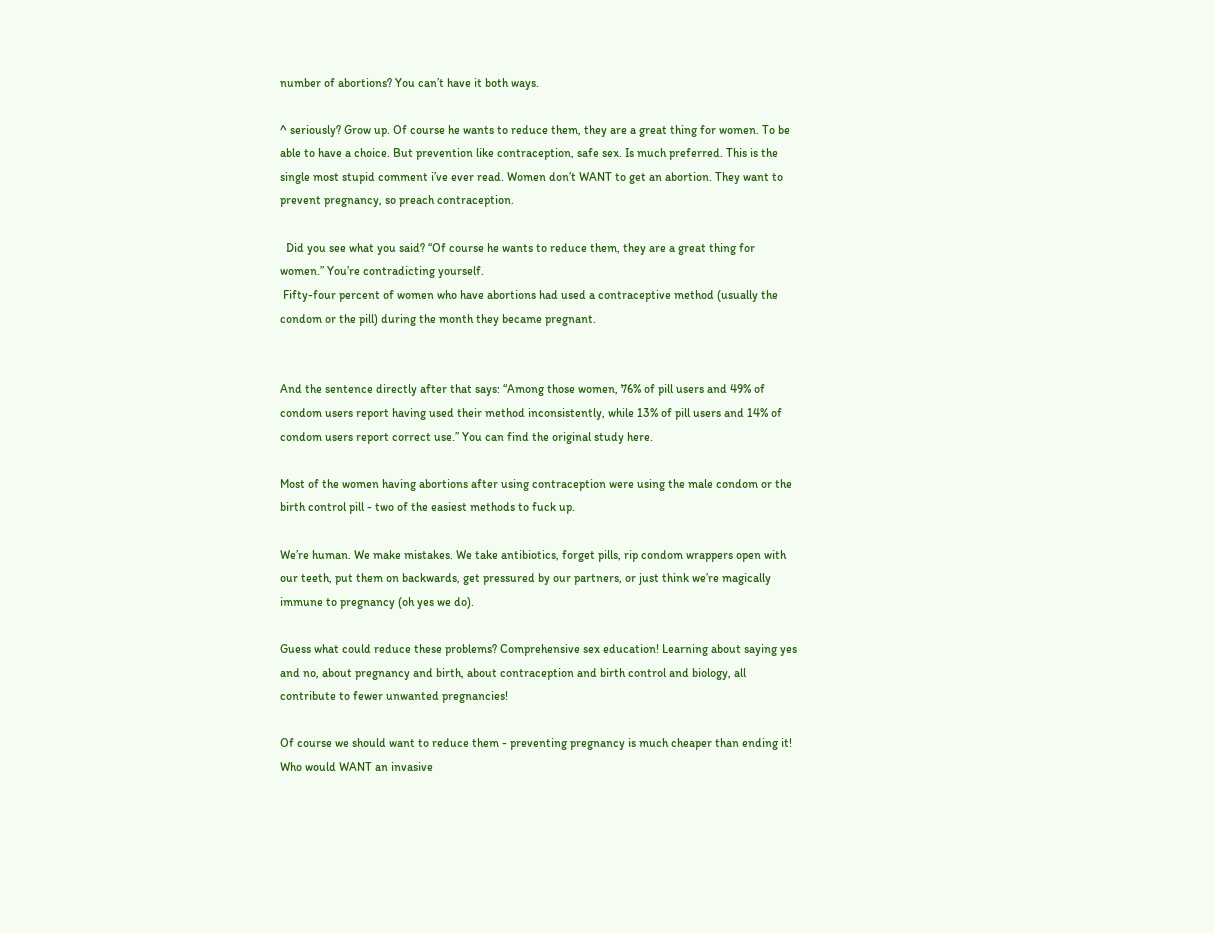number of abortions? You can’t have it both ways.

^ seriously? Grow up. Of course he wants to reduce them, they are a great thing for women. To be able to have a choice. But prevention like contraception, safe sex. Is much preferred. This is the single most stupid comment i’ve ever read. Women don’t WANT to get an abortion. They want to prevent pregnancy, so preach contraception.

  Did you see what you said? “Of course he wants to reduce them, they are a great thing for women.” You’re contradicting yourself.
 Fifty-four percent of women who have abortions had used a contraceptive method (usually the condom or the pill) during the month they became pregnant.


And the sentence directly after that says: “Among those women, 76% of pill users and 49% of condom users report having used their method inconsistently, while 13% of pill users and 14% of condom users report correct use.” You can find the original study here.

Most of the women having abortions after using contraception were using the male condom or the birth control pill - two of the easiest methods to fuck up.

We’re human. We make mistakes. We take antibiotics, forget pills, rip condom wrappers open with our teeth, put them on backwards, get pressured by our partners, or just think we’re magically immune to pregnancy (oh yes we do).

Guess what could reduce these problems? Comprehensive sex education! Learning about saying yes and no, about pregnancy and birth, about contraception and birth control and biology, all contribute to fewer unwanted pregnancies!

Of course we should want to reduce them - preventing pregnancy is much cheaper than ending it! Who would WANT an invasive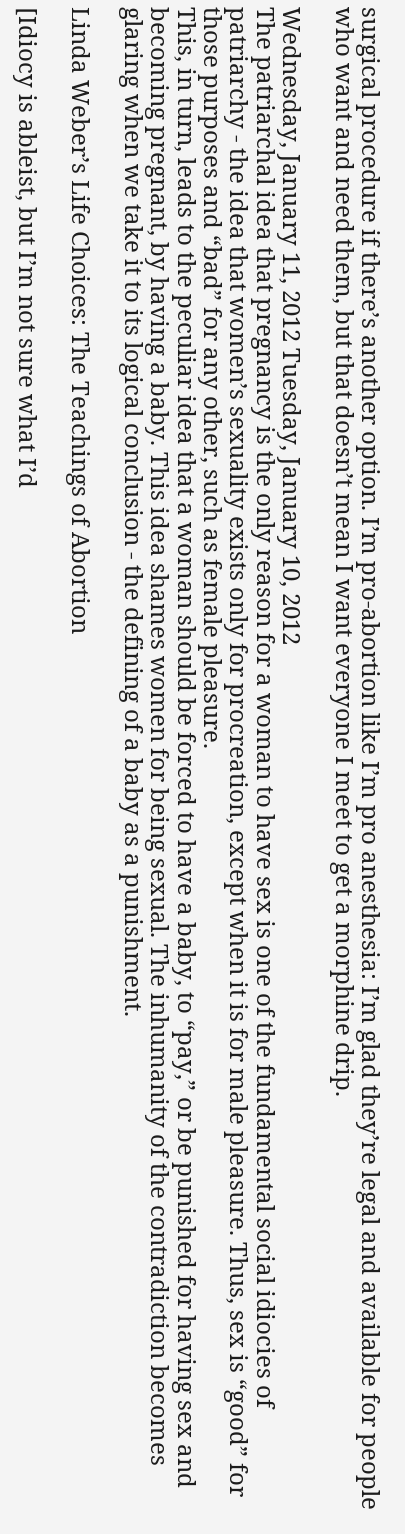surgical procedure if there’s another option. I’m pro-abortion like I’m pro anesthesia: I’m glad they’re legal and available for people who want and need them, but that doesn’t mean I want everyone I meet to get a morphine drip.

Wednesday, January 11, 2012 Tuesday, January 10, 2012
The patriarchal idea that pregnancy is the only reason for a woman to have sex is one of the fundamental social idiocies of patriarchy - the idea that women’s sexuality exists only for procreation, except when it is for male pleasure. Thus, sex is “good” for those purposes and “bad” for any other, such as female pleasure.
This, in turn, leads to the peculiar idea that a woman should be forced to have a baby, to “pay,” or be punished for having sex and becoming pregnant, by having a baby. This idea shames women for being sexual. The inhumanity of the contradiction becomes glaring when we take it to its logical conclusion - the defining of a baby as a punishment.

Linda Weber’s Life Choices: The Teachings of Abortion

[Idiocy is ableist, but I’m not sure what I’d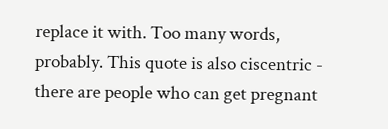replace it with. Too many words, probably. This quote is also ciscentric - there are people who can get pregnant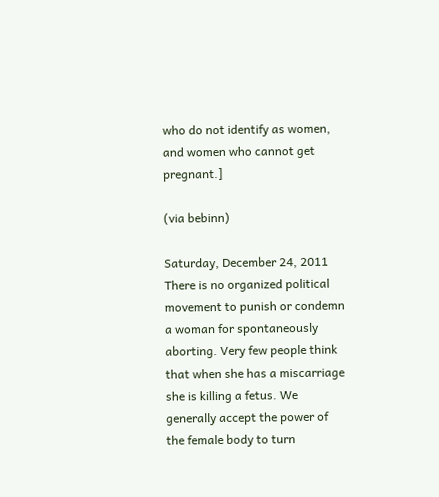who do not identify as women, and women who cannot get pregnant.]

(via bebinn)

Saturday, December 24, 2011
There is no organized political movement to punish or condemn a woman for spontaneously aborting. Very few people think that when she has a miscarriage she is killing a fetus. We generally accept the power of the female body to turn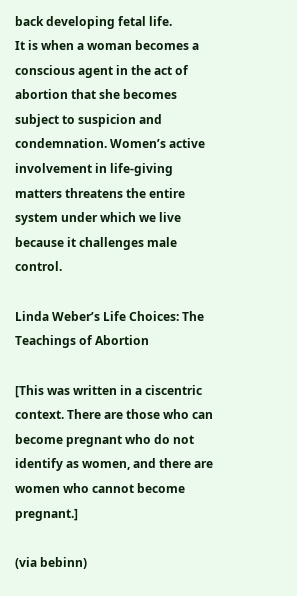back developing fetal life.
It is when a woman becomes a conscious agent in the act of abortion that she becomes subject to suspicion and condemnation. Women’s active involvement in life-giving matters threatens the entire system under which we live because it challenges male control.

Linda Weber’s Life Choices: The Teachings of Abortion

[This was written in a ciscentric context. There are those who can become pregnant who do not identify as women, and there are women who cannot become pregnant.]

(via bebinn)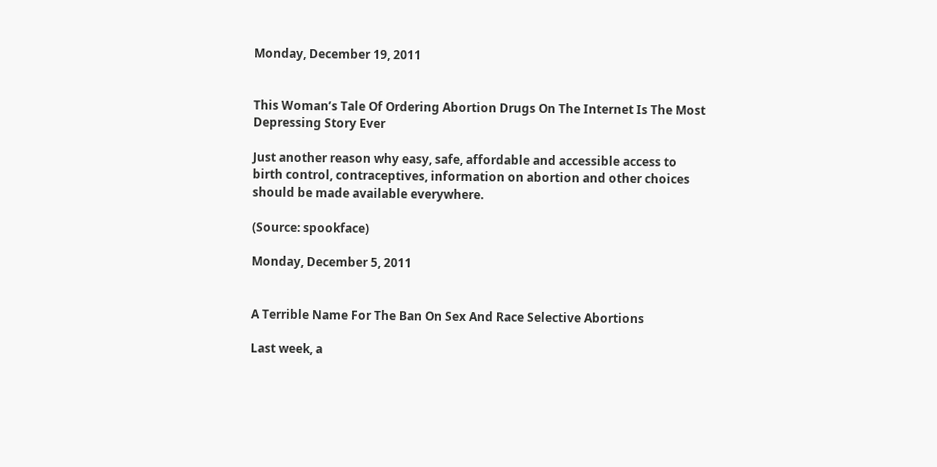Monday, December 19, 2011


This Woman’s Tale Of Ordering Abortion Drugs On The Internet Is The Most Depressing Story Ever

Just another reason why easy, safe, affordable and accessible access to birth control, contraceptives, information on abortion and other choices should be made available everywhere.

(Source: spookface)

Monday, December 5, 2011


A Terrible Name For The Ban On Sex And Race Selective Abortions

Last week, a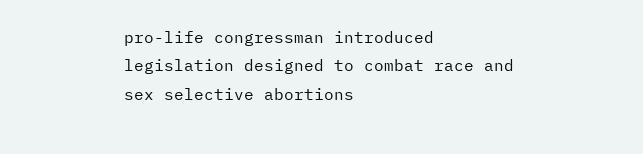pro-life congressman introduced legislation designed to combat race and sex selective abortions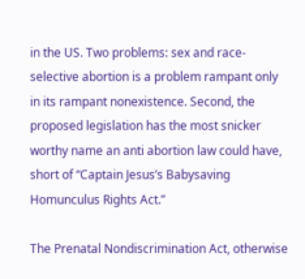in the US. Two problems: sex and race-selective abortion is a problem rampant only in its rampant nonexistence. Second, the proposed legislation has the most snicker worthy name an anti abortion law could have, short of “Captain Jesus’s Babysaving Homunculus Rights Act.”

The Prenatal Nondiscrimination Act, otherwise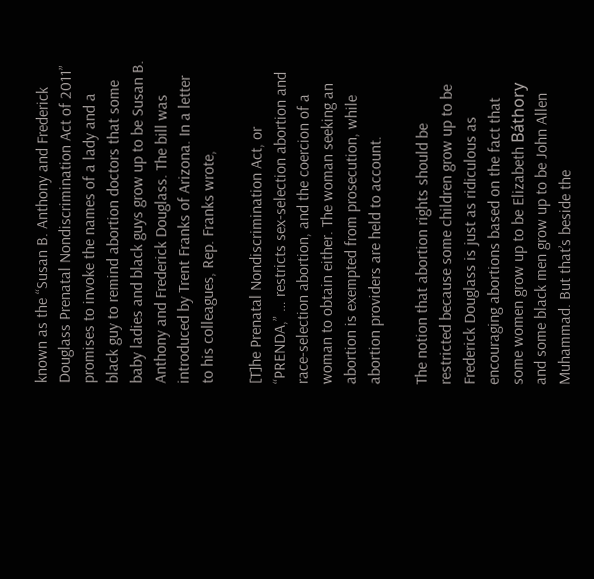known as the “Susan B. Anthony and Frederick Douglass Prenatal Nondiscrimination Act of 2011” promises to invoke the names of a lady and a black guy to remind abortion doctors that some baby ladies and black guys grow up to be Susan B. Anthony and Frederick Douglass. The bill was introduced by Trent Franks of Arizona. In a letter to his colleagues, Rep. Franks wrote,

[T]he Prenatal Nondiscrimination Act, or “PRENDA,” … restricts sex-selection abortion and race-selection abortion, and the coercion of a woman to obtain either. The woman seeking an abortion is exempted from prosecution, while abortion providers are held to account.

The notion that abortion rights should be restricted because some children grow up to be Frederick Douglass is just as ridiculous as encouraging abortions based on the fact that some women grow up to be Elizabeth Báthory and some black men grow up to be John Allen Muhammad. But that’s beside the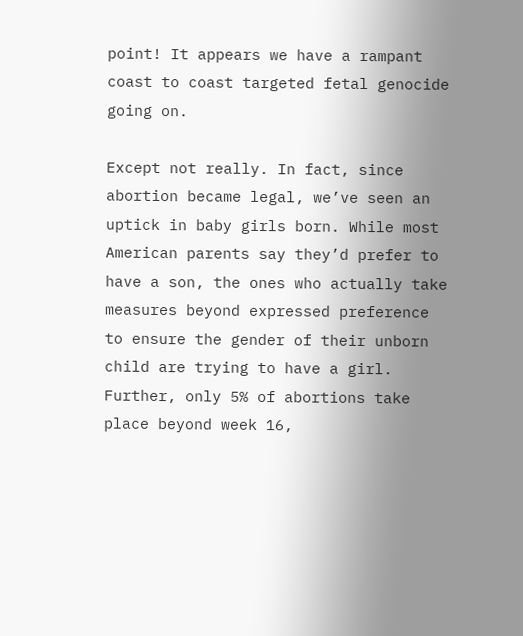point! It appears we have a rampant coast to coast targeted fetal genocide going on.

Except not really. In fact, since abortion became legal, we’ve seen an uptick in baby girls born. While most American parents say they’d prefer to have a son, the ones who actually take measures beyond expressed preference to ensure the gender of their unborn child are trying to have a girl. Further, only 5% of abortions take place beyond week 16,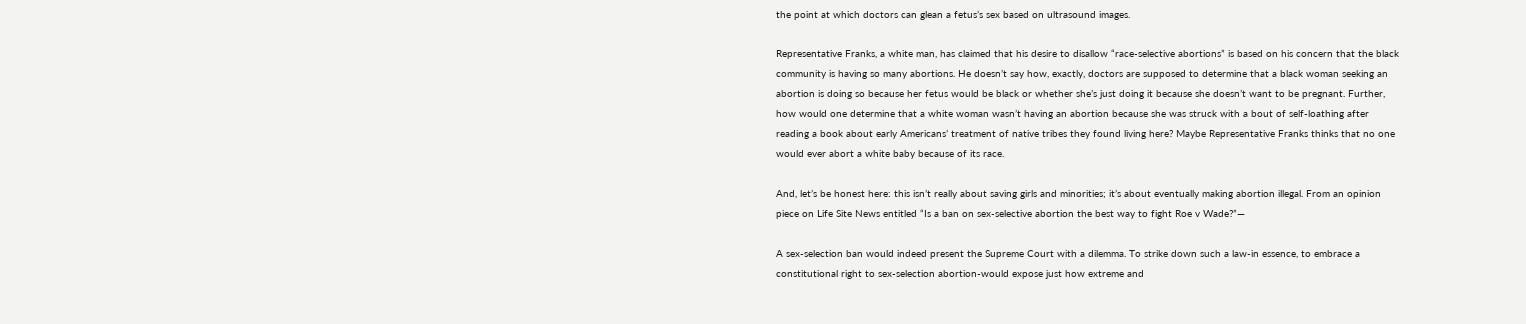the point at which doctors can glean a fetus’s sex based on ultrasound images.

Representative Franks, a white man, has claimed that his desire to disallow “race-selective abortions” is based on his concern that the black community is having so many abortions. He doesn’t say how, exactly, doctors are supposed to determine that a black woman seeking an abortion is doing so because her fetus would be black or whether she’s just doing it because she doesn’t want to be pregnant. Further, how would one determine that a white woman wasn’t having an abortion because she was struck with a bout of self-loathing after reading a book about early Americans’ treatment of native tribes they found living here? Maybe Representative Franks thinks that no one would ever abort a white baby because of its race.

And, let’s be honest here: this isn’t really about saving girls and minorities; it’s about eventually making abortion illegal. From an opinion piece on Life Site News entitled “Is a ban on sex-selective abortion the best way to fight Roe v Wade?”—

A sex-selection ban would indeed present the Supreme Court with a dilemma. To strike down such a law-in essence, to embrace a constitutional right to sex-selection abortion-would expose just how extreme and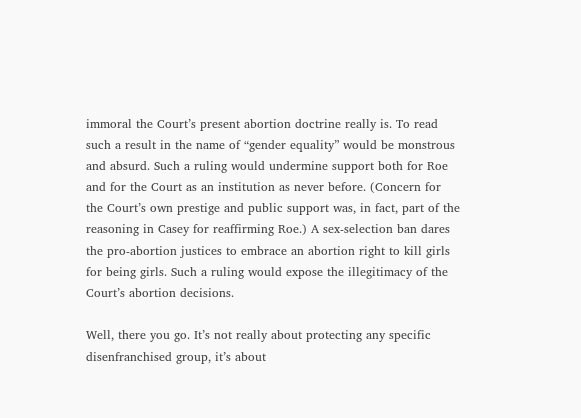immoral the Court’s present abortion doctrine really is. To read such a result in the name of “gender equality” would be monstrous and absurd. Such a ruling would undermine support both for Roe and for the Court as an institution as never before. (Concern for the Court’s own prestige and public support was, in fact, part of the reasoning in Casey for reaffirming Roe.) A sex-selection ban dares the pro-abortion justices to embrace an abortion right to kill girls for being girls. Such a ruling would expose the illegitimacy of the Court’s abortion decisions.

Well, there you go. It’s not really about protecting any specific disenfranchised group, it’s about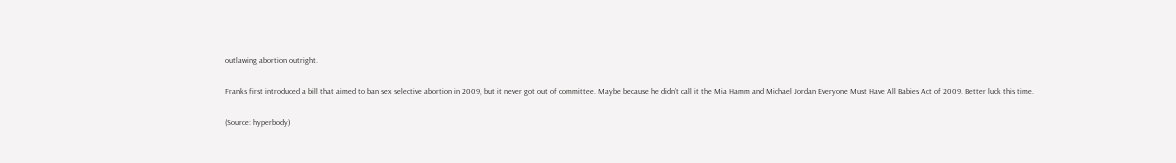outlawing abortion outright.

Franks first introduced a bill that aimed to ban sex selective abortion in 2009, but it never got out of committee. Maybe because he didn’t call it the Mia Hamm and Michael Jordan Everyone Must Have All Babies Act of 2009. Better luck this time.

(Source: hyperbody)